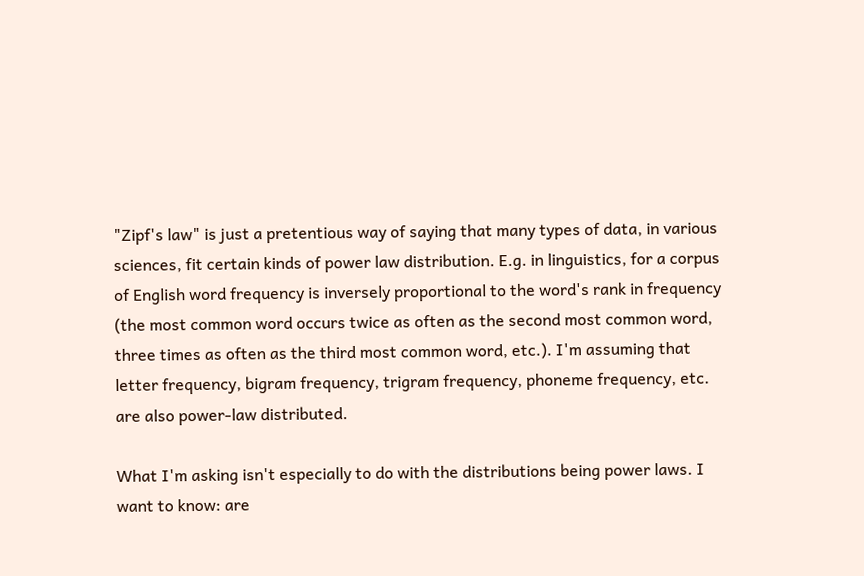"Zipf's law" is just a pretentious way of saying that many types of data, in various sciences, fit certain kinds of power law distribution. E.g. in linguistics, for a corpus of English word frequency is inversely proportional to the word's rank in frequency (the most common word occurs twice as often as the second most common word, three times as often as the third most common word, etc.). I'm assuming that letter frequency, bigram frequency, trigram frequency, phoneme frequency, etc. are also power-law distributed.

What I'm asking isn't especially to do with the distributions being power laws. I want to know: are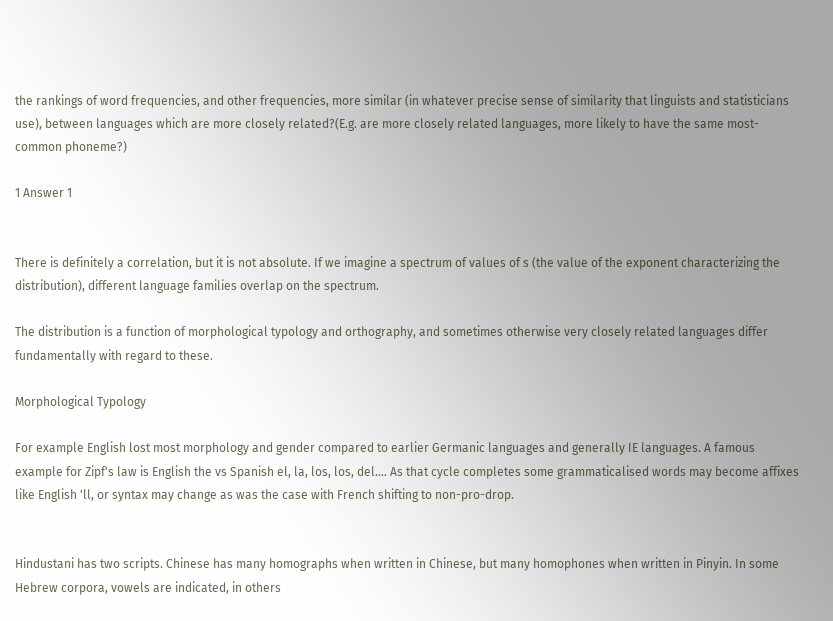the rankings of word frequencies, and other frequencies, more similar (in whatever precise sense of similarity that linguists and statisticians use), between languages which are more closely related?(E.g. are more closely related languages, more likely to have the same most-common phoneme?)

1 Answer 1


There is definitely a correlation, but it is not absolute. If we imagine a spectrum of values of s (the value of the exponent characterizing the distribution), different language families overlap on the spectrum.

The distribution is a function of morphological typology and orthography, and sometimes otherwise very closely related languages differ fundamentally with regard to these.

Morphological Typology

For example English lost most morphology and gender compared to earlier Germanic languages and generally IE languages. A famous example for Zipf's law is English the vs Spanish el, la, los, los, del.... As that cycle completes some grammaticalised words may become affixes like English 'll, or syntax may change as was the case with French shifting to non-pro-drop.


Hindustani has two scripts. Chinese has many homographs when written in Chinese, but many homophones when written in Pinyin. In some Hebrew corpora, vowels are indicated, in others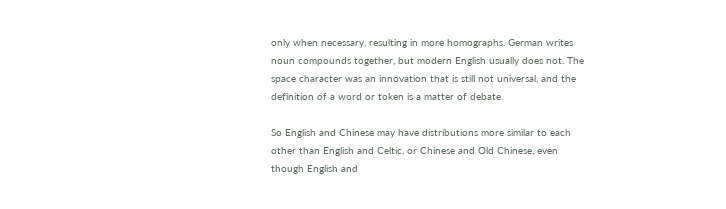only when necessary, resulting in more homographs. German writes noun compounds together, but modern English usually does not. The space character was an innovation that is still not universal, and the definition of a word or token is a matter of debate.

So English and Chinese may have distributions more similar to each other than English and Celtic, or Chinese and Old Chinese, even though English and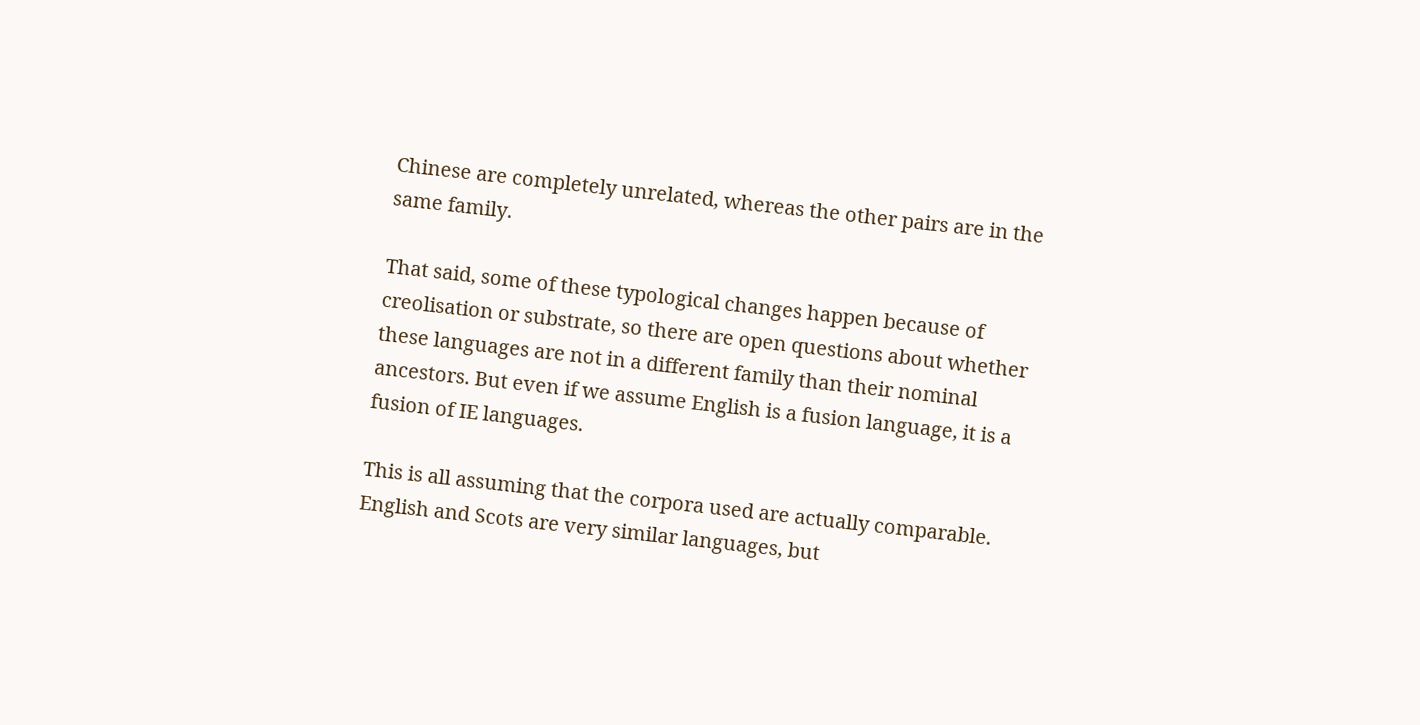Chinese are completely unrelated, whereas the other pairs are in the same family.

That said, some of these typological changes happen because of creolisation or substrate, so there are open questions about whether these languages are not in a different family than their nominal ancestors. But even if we assume English is a fusion language, it is a fusion of IE languages.

This is all assuming that the corpora used are actually comparable. English and Scots are very similar languages, but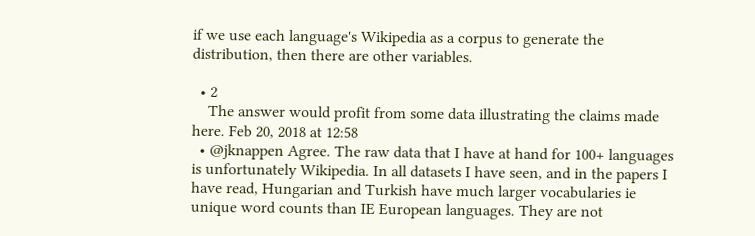if we use each language's Wikipedia as a corpus to generate the distribution, then there are other variables.

  • 2
    The answer would profit from some data illustrating the claims made here. Feb 20, 2018 at 12:58
  • @jknappen Agree. The raw data that I have at hand for 100+ languages is unfortunately Wikipedia. In all datasets I have seen, and in the papers I have read, Hungarian and Turkish have much larger vocabularies ie unique word counts than IE European languages. They are not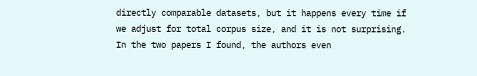directly comparable datasets, but it happens every time if we adjust for total corpus size, and it is not surprising. In the two papers I found, the authors even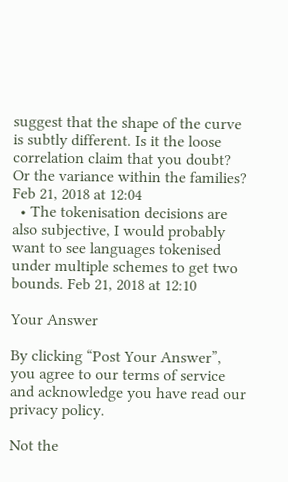suggest that the shape of the curve is subtly different. Is it the loose correlation claim that you doubt? Or the variance within the families? Feb 21, 2018 at 12:04
  • The tokenisation decisions are also subjective, I would probably want to see languages tokenised under multiple schemes to get two bounds. Feb 21, 2018 at 12:10

Your Answer

By clicking “Post Your Answer”, you agree to our terms of service and acknowledge you have read our privacy policy.

Not the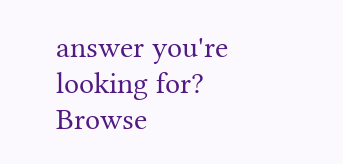answer you're looking for? Browse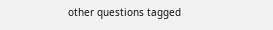other questions tagged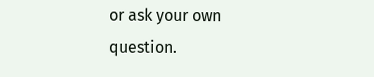or ask your own question.